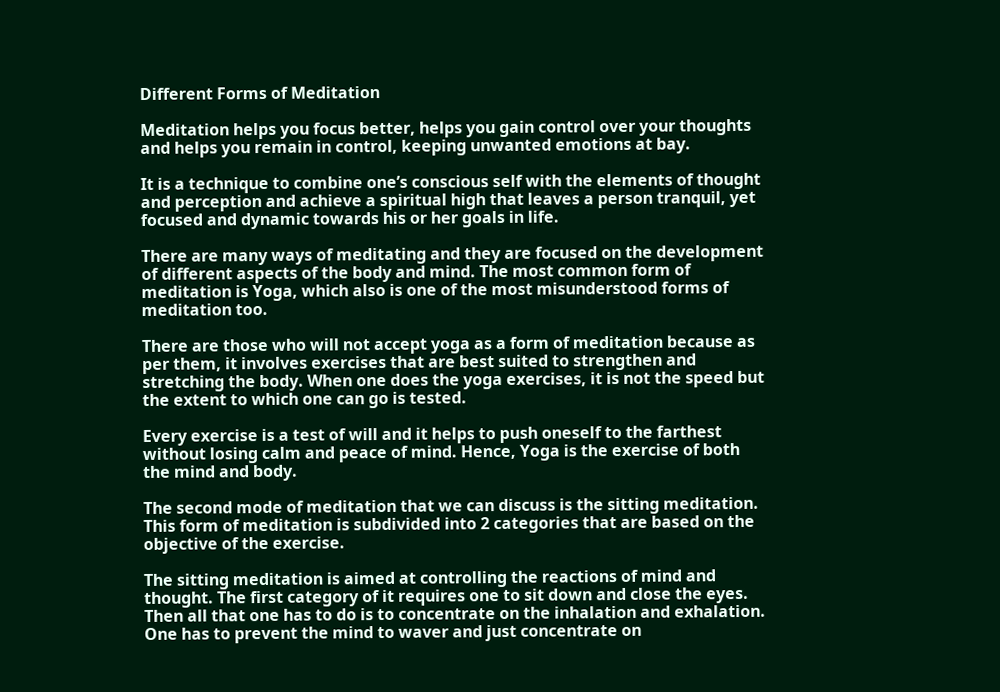Different Forms of Meditation

Meditation helps you focus better, helps you gain control over your thoughts and helps you remain in control, keeping unwanted emotions at bay.

It is a technique to combine one’s conscious self with the elements of thought and perception and achieve a spiritual high that leaves a person tranquil, yet focused and dynamic towards his or her goals in life.

There are many ways of meditating and they are focused on the development of different aspects of the body and mind. The most common form of meditation is Yoga, which also is one of the most misunderstood forms of meditation too.

There are those who will not accept yoga as a form of meditation because as per them, it involves exercises that are best suited to strengthen and stretching the body. When one does the yoga exercises, it is not the speed but the extent to which one can go is tested.

Every exercise is a test of will and it helps to push oneself to the farthest without losing calm and peace of mind. Hence, Yoga is the exercise of both the mind and body.

The second mode of meditation that we can discuss is the sitting meditation. This form of meditation is subdivided into 2 categories that are based on the objective of the exercise.

The sitting meditation is aimed at controlling the reactions of mind and thought. The first category of it requires one to sit down and close the eyes. Then all that one has to do is to concentrate on the inhalation and exhalation. One has to prevent the mind to waver and just concentrate on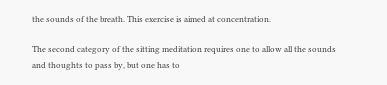the sounds of the breath. This exercise is aimed at concentration.

The second category of the sitting meditation requires one to allow all the sounds and thoughts to pass by, but one has to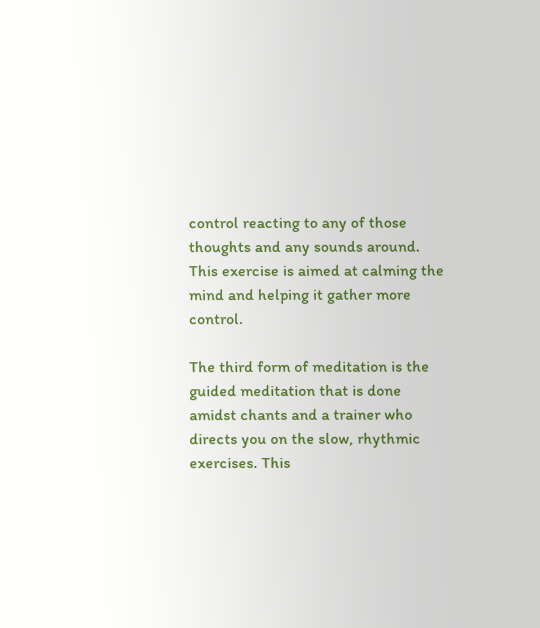control reacting to any of those thoughts and any sounds around. This exercise is aimed at calming the mind and helping it gather more control.

The third form of meditation is the guided meditation that is done amidst chants and a trainer who directs you on the slow, rhythmic exercises. This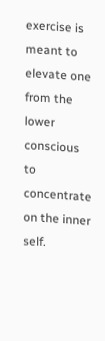exercise is meant to elevate one from the lower conscious to concentrate on the inner self.